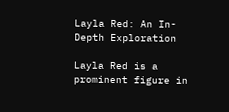Layla Red: An In-Depth Exploration

Layla Red is a prominent figure in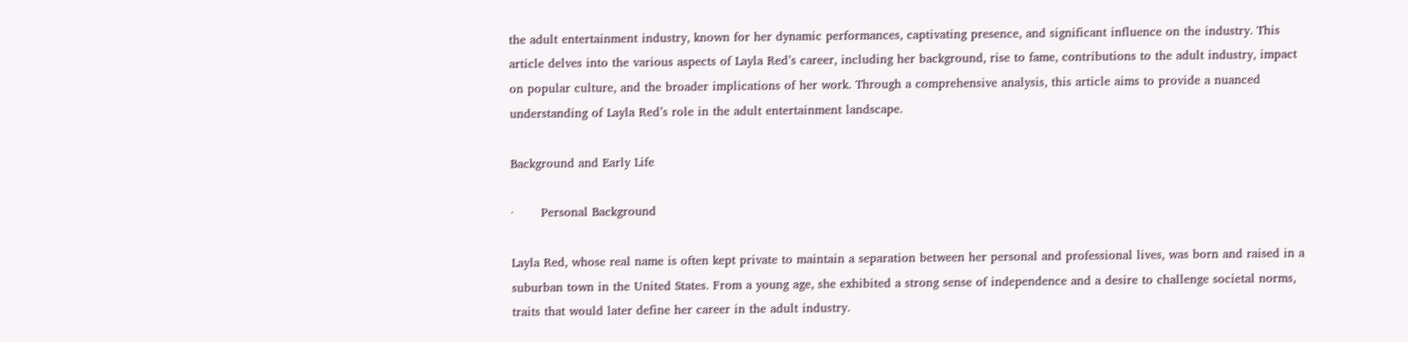the adult entertainment industry, known for her dynamic performances, captivating presence, and significant influence on the industry. This article delves into the various aspects of Layla Red’s career, including her background, rise to fame, contributions to the adult industry, impact on popular culture, and the broader implications of her work. Through a comprehensive analysis, this article aims to provide a nuanced understanding of Layla Red’s role in the adult entertainment landscape.

Background and Early Life

·       Personal Background

Layla Red, whose real name is often kept private to maintain a separation between her personal and professional lives, was born and raised in a suburban town in the United States. From a young age, she exhibited a strong sense of independence and a desire to challenge societal norms, traits that would later define her career in the adult industry.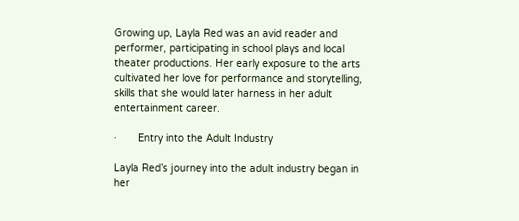Growing up, Layla Red was an avid reader and performer, participating in school plays and local theater productions. Her early exposure to the arts cultivated her love for performance and storytelling, skills that she would later harness in her adult entertainment career.

·       Entry into the Adult Industry

Layla Red’s journey into the adult industry began in her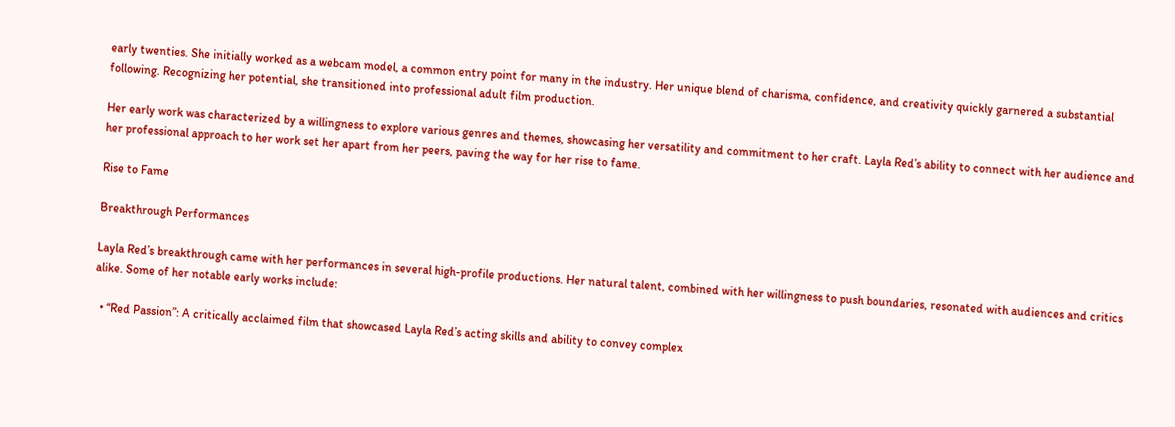early twenties. She initially worked as a webcam model, a common entry point for many in the industry. Her unique blend of charisma, confidence, and creativity quickly garnered a substantial following. Recognizing her potential, she transitioned into professional adult film production.

Her early work was characterized by a willingness to explore various genres and themes, showcasing her versatility and commitment to her craft. Layla Red’s ability to connect with her audience and her professional approach to her work set her apart from her peers, paving the way for her rise to fame.

Rise to Fame

Breakthrough Performances

Layla Red’s breakthrough came with her performances in several high-profile productions. Her natural talent, combined with her willingness to push boundaries, resonated with audiences and critics alike. Some of her notable early works include:

  • “Red Passion”: A critically acclaimed film that showcased Layla Red’s acting skills and ability to convey complex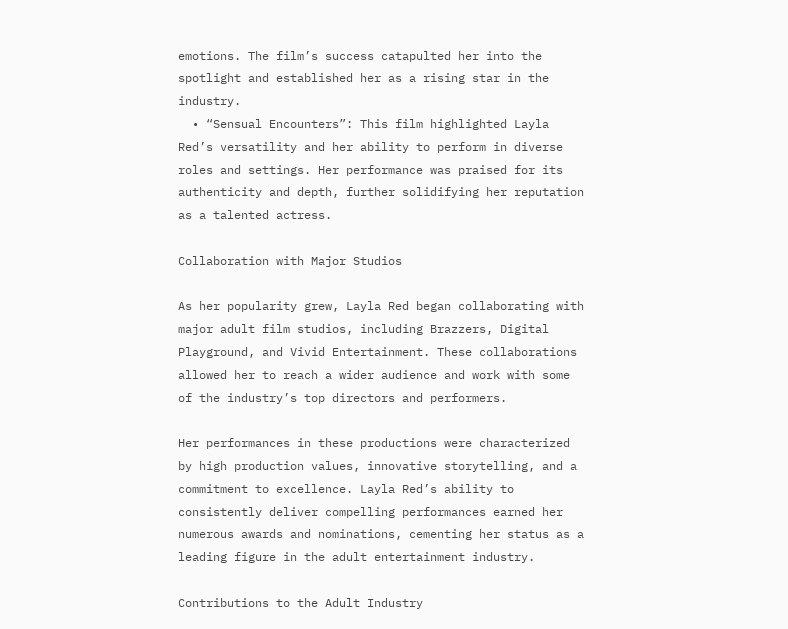emotions. The film’s success catapulted her into the spotlight and established her as a rising star in the industry.
  • “Sensual Encounters”: This film highlighted Layla Red’s versatility and her ability to perform in diverse roles and settings. Her performance was praised for its authenticity and depth, further solidifying her reputation as a talented actress.

Collaboration with Major Studios

As her popularity grew, Layla Red began collaborating with major adult film studios, including Brazzers, Digital Playground, and Vivid Entertainment. These collaborations allowed her to reach a wider audience and work with some of the industry’s top directors and performers.

Her performances in these productions were characterized by high production values, innovative storytelling, and a commitment to excellence. Layla Red’s ability to consistently deliver compelling performances earned her numerous awards and nominations, cementing her status as a leading figure in the adult entertainment industry.

Contributions to the Adult Industry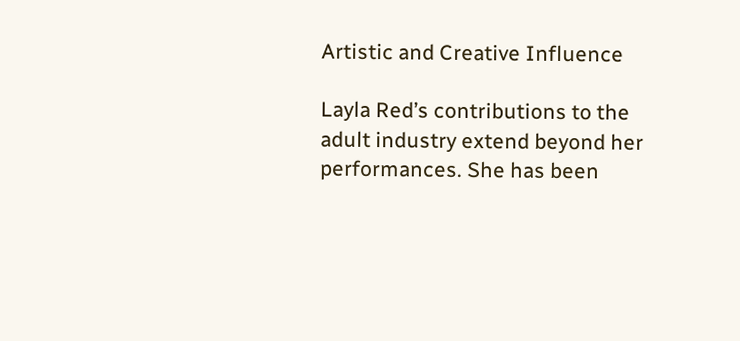Artistic and Creative Influence

Layla Red’s contributions to the adult industry extend beyond her performances. She has been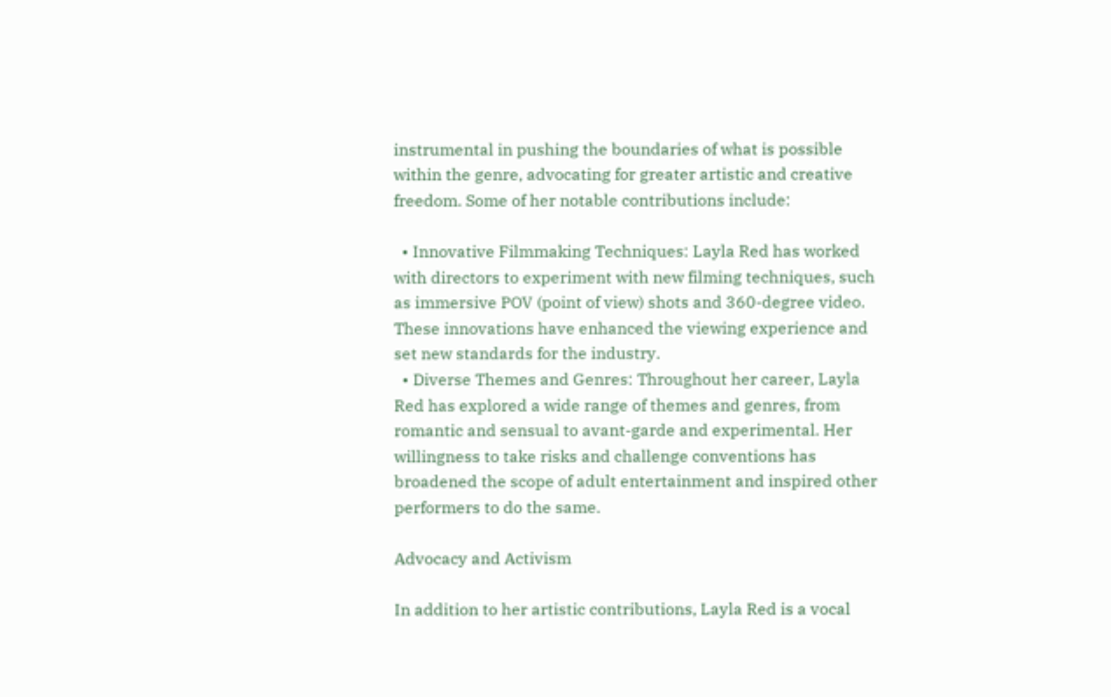instrumental in pushing the boundaries of what is possible within the genre, advocating for greater artistic and creative freedom. Some of her notable contributions include:

  • Innovative Filmmaking Techniques: Layla Red has worked with directors to experiment with new filming techniques, such as immersive POV (point of view) shots and 360-degree video. These innovations have enhanced the viewing experience and set new standards for the industry.
  • Diverse Themes and Genres: Throughout her career, Layla Red has explored a wide range of themes and genres, from romantic and sensual to avant-garde and experimental. Her willingness to take risks and challenge conventions has broadened the scope of adult entertainment and inspired other performers to do the same.

Advocacy and Activism

In addition to her artistic contributions, Layla Red is a vocal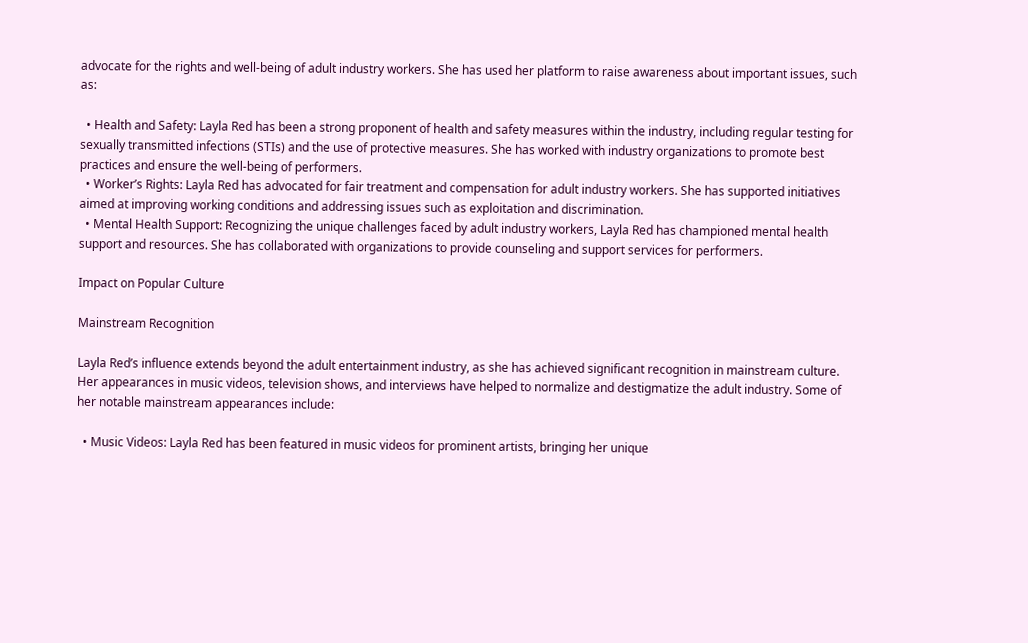advocate for the rights and well-being of adult industry workers. She has used her platform to raise awareness about important issues, such as:

  • Health and Safety: Layla Red has been a strong proponent of health and safety measures within the industry, including regular testing for sexually transmitted infections (STIs) and the use of protective measures. She has worked with industry organizations to promote best practices and ensure the well-being of performers.
  • Worker’s Rights: Layla Red has advocated for fair treatment and compensation for adult industry workers. She has supported initiatives aimed at improving working conditions and addressing issues such as exploitation and discrimination.
  • Mental Health Support: Recognizing the unique challenges faced by adult industry workers, Layla Red has championed mental health support and resources. She has collaborated with organizations to provide counseling and support services for performers.

Impact on Popular Culture

Mainstream Recognition

Layla Red’s influence extends beyond the adult entertainment industry, as she has achieved significant recognition in mainstream culture. Her appearances in music videos, television shows, and interviews have helped to normalize and destigmatize the adult industry. Some of her notable mainstream appearances include:

  • Music Videos: Layla Red has been featured in music videos for prominent artists, bringing her unique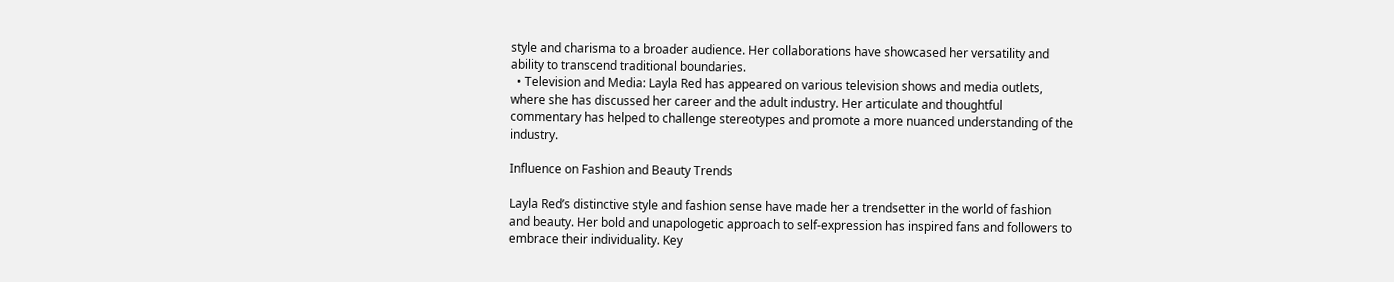style and charisma to a broader audience. Her collaborations have showcased her versatility and ability to transcend traditional boundaries.
  • Television and Media: Layla Red has appeared on various television shows and media outlets, where she has discussed her career and the adult industry. Her articulate and thoughtful commentary has helped to challenge stereotypes and promote a more nuanced understanding of the industry.

Influence on Fashion and Beauty Trends

Layla Red’s distinctive style and fashion sense have made her a trendsetter in the world of fashion and beauty. Her bold and unapologetic approach to self-expression has inspired fans and followers to embrace their individuality. Key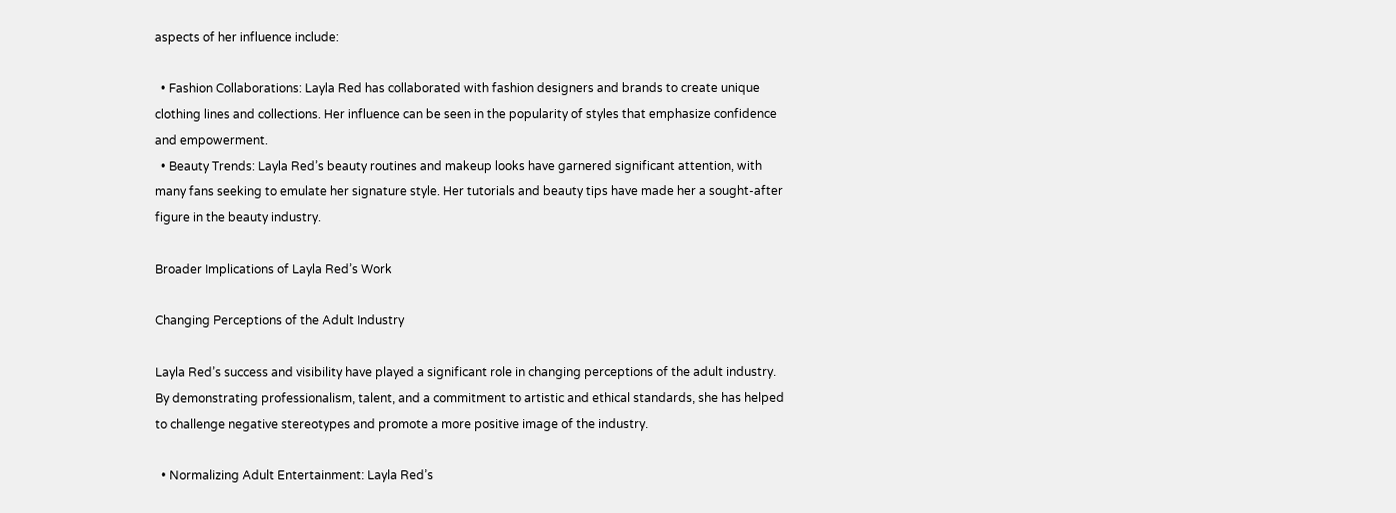aspects of her influence include:

  • Fashion Collaborations: Layla Red has collaborated with fashion designers and brands to create unique clothing lines and collections. Her influence can be seen in the popularity of styles that emphasize confidence and empowerment.
  • Beauty Trends: Layla Red’s beauty routines and makeup looks have garnered significant attention, with many fans seeking to emulate her signature style. Her tutorials and beauty tips have made her a sought-after figure in the beauty industry.

Broader Implications of Layla Red’s Work

Changing Perceptions of the Adult Industry

Layla Red’s success and visibility have played a significant role in changing perceptions of the adult industry. By demonstrating professionalism, talent, and a commitment to artistic and ethical standards, she has helped to challenge negative stereotypes and promote a more positive image of the industry.

  • Normalizing Adult Entertainment: Layla Red’s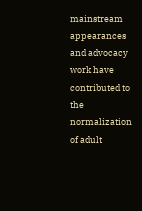mainstream appearances and advocacy work have contributed to the normalization of adult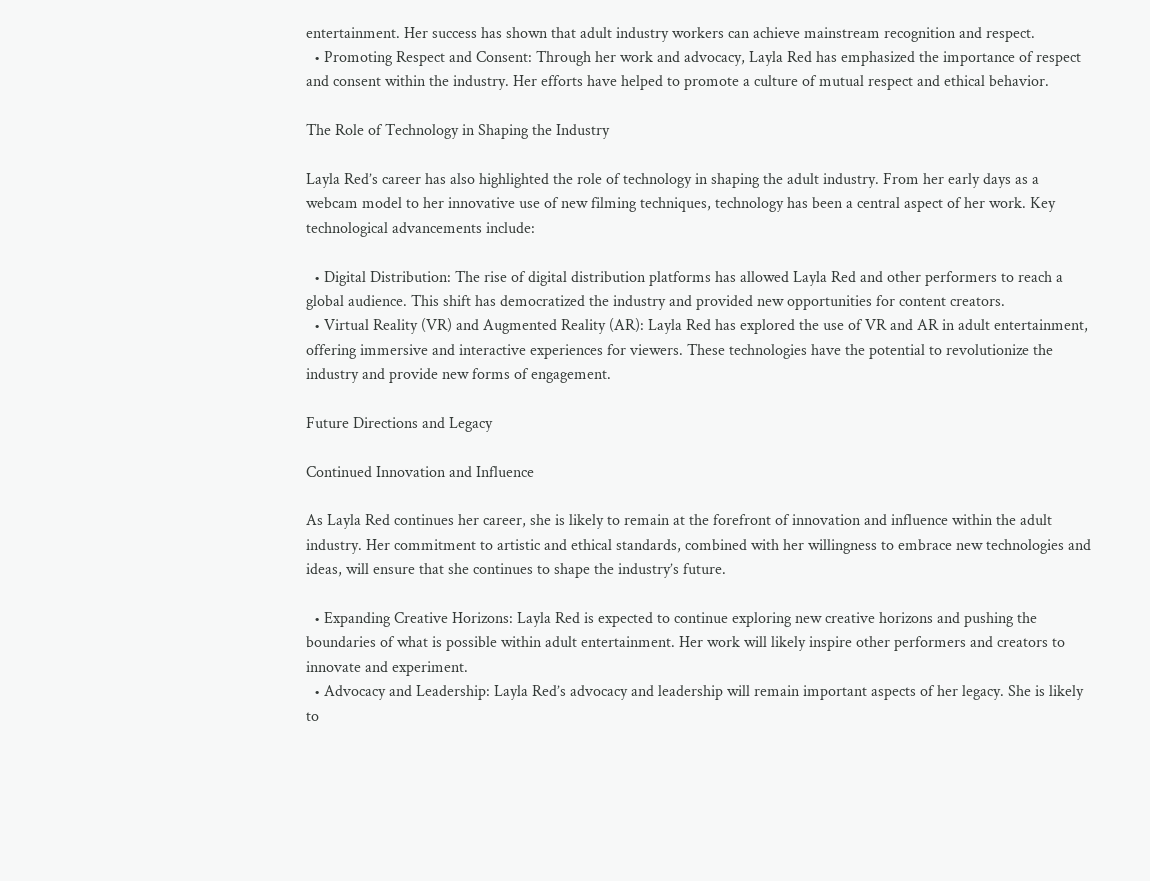entertainment. Her success has shown that adult industry workers can achieve mainstream recognition and respect.
  • Promoting Respect and Consent: Through her work and advocacy, Layla Red has emphasized the importance of respect and consent within the industry. Her efforts have helped to promote a culture of mutual respect and ethical behavior.

The Role of Technology in Shaping the Industry

Layla Red’s career has also highlighted the role of technology in shaping the adult industry. From her early days as a webcam model to her innovative use of new filming techniques, technology has been a central aspect of her work. Key technological advancements include:

  • Digital Distribution: The rise of digital distribution platforms has allowed Layla Red and other performers to reach a global audience. This shift has democratized the industry and provided new opportunities for content creators.
  • Virtual Reality (VR) and Augmented Reality (AR): Layla Red has explored the use of VR and AR in adult entertainment, offering immersive and interactive experiences for viewers. These technologies have the potential to revolutionize the industry and provide new forms of engagement.

Future Directions and Legacy

Continued Innovation and Influence

As Layla Red continues her career, she is likely to remain at the forefront of innovation and influence within the adult industry. Her commitment to artistic and ethical standards, combined with her willingness to embrace new technologies and ideas, will ensure that she continues to shape the industry’s future.

  • Expanding Creative Horizons: Layla Red is expected to continue exploring new creative horizons and pushing the boundaries of what is possible within adult entertainment. Her work will likely inspire other performers and creators to innovate and experiment.
  • Advocacy and Leadership: Layla Red’s advocacy and leadership will remain important aspects of her legacy. She is likely to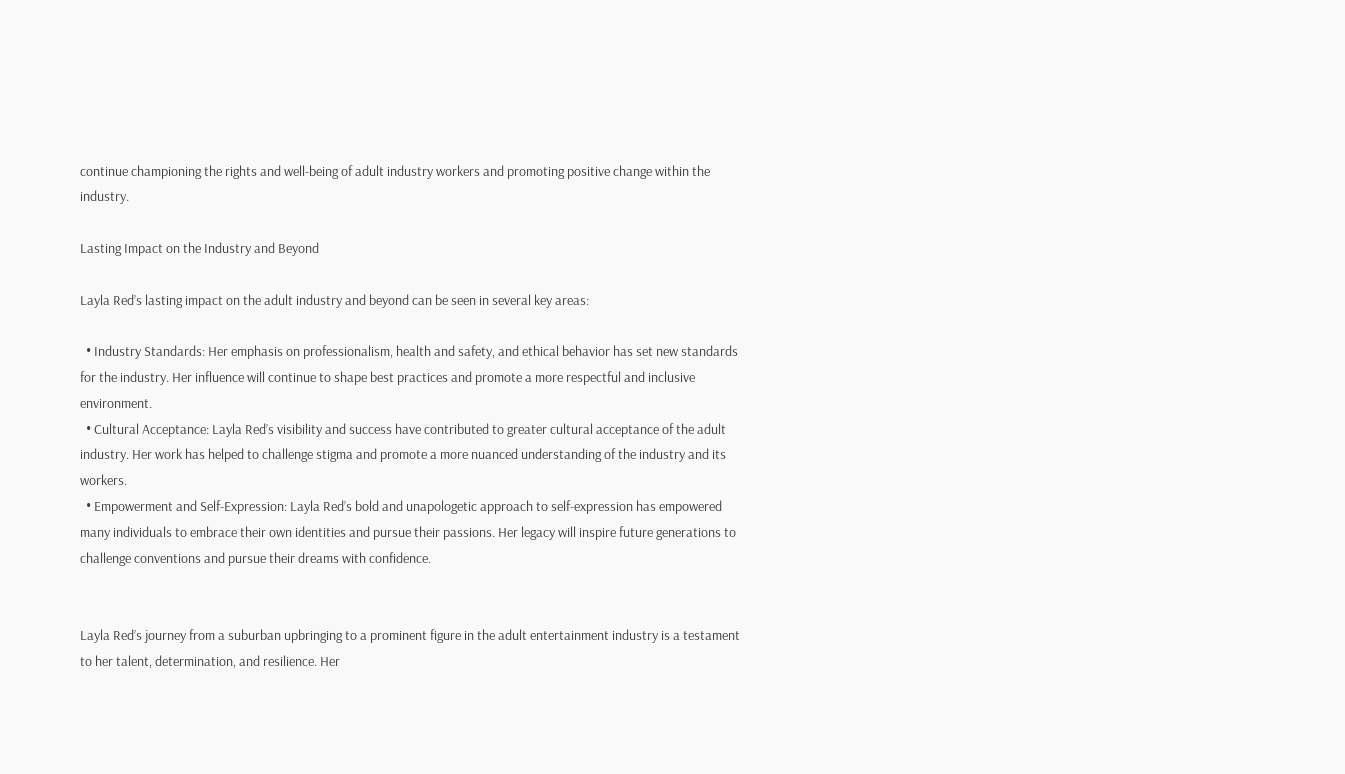continue championing the rights and well-being of adult industry workers and promoting positive change within the industry.

Lasting Impact on the Industry and Beyond

Layla Red’s lasting impact on the adult industry and beyond can be seen in several key areas:

  • Industry Standards: Her emphasis on professionalism, health and safety, and ethical behavior has set new standards for the industry. Her influence will continue to shape best practices and promote a more respectful and inclusive environment.
  • Cultural Acceptance: Layla Red’s visibility and success have contributed to greater cultural acceptance of the adult industry. Her work has helped to challenge stigma and promote a more nuanced understanding of the industry and its workers.
  • Empowerment and Self-Expression: Layla Red’s bold and unapologetic approach to self-expression has empowered many individuals to embrace their own identities and pursue their passions. Her legacy will inspire future generations to challenge conventions and pursue their dreams with confidence.


Layla Red’s journey from a suburban upbringing to a prominent figure in the adult entertainment industry is a testament to her talent, determination, and resilience. Her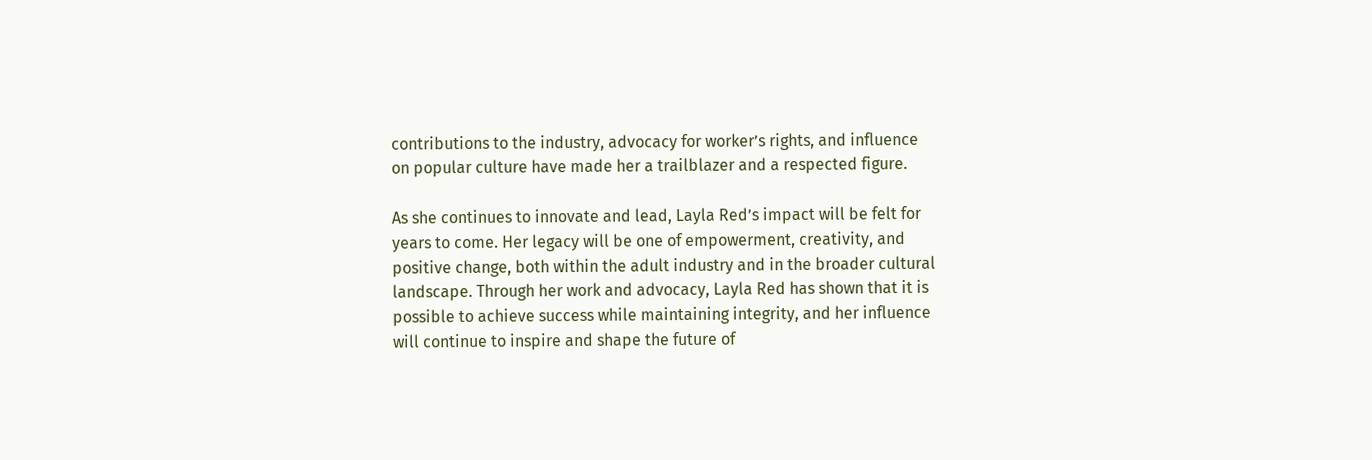contributions to the industry, advocacy for worker’s rights, and influence on popular culture have made her a trailblazer and a respected figure.

As she continues to innovate and lead, Layla Red’s impact will be felt for years to come. Her legacy will be one of empowerment, creativity, and positive change, both within the adult industry and in the broader cultural landscape. Through her work and advocacy, Layla Red has shown that it is possible to achieve success while maintaining integrity, and her influence will continue to inspire and shape the future of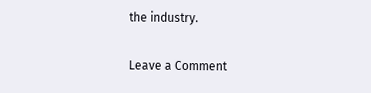the industry.

Leave a Comment